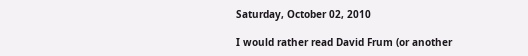Saturday, October 02, 2010

I would rather read David Frum (or another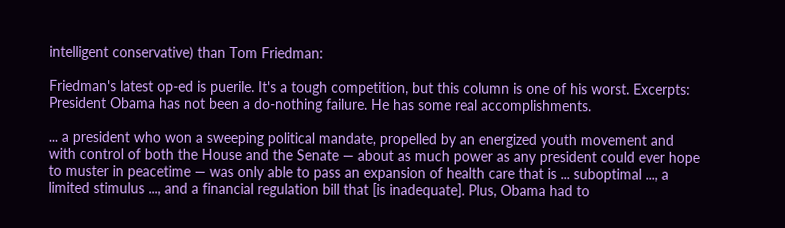intelligent conservative) than Tom Friedman:

Friedman's latest op-ed is puerile. It's a tough competition, but this column is one of his worst. Excerpts:
President Obama has not been a do-nothing failure. He has some real accomplishments.

... a president who won a sweeping political mandate, propelled by an energized youth movement and with control of both the House and the Senate — about as much power as any president could ever hope to muster in peacetime — was only able to pass an expansion of health care that is ... suboptimal ..., a limited stimulus ..., and a financial regulation bill that [is inadequate]. Plus, Obama had to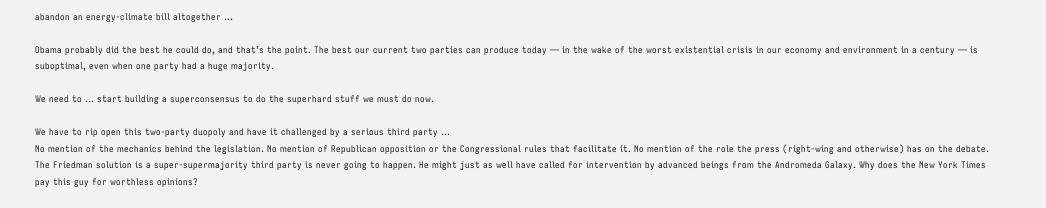abandon an energy-climate bill altogether ...

Obama probably did the best he could do, and that’s the point. The best our current two parties can produce today — in the wake of the worst existential crisis in our economy and environment in a century — is suboptimal, even when one party had a huge majority.

We need to ... start building a superconsensus to do the superhard stuff we must do now.

We have to rip open this two-party duopoly and have it challenged by a serious third party ...
No mention of the mechanics behind the legislation. No mention of Republican opposition or the Congressional rules that facilitate it. No mention of the role the press (right-wing and otherwise) has on the debate. The Friedman solution is a super-supermajority third party is never going to happen. He might just as well have called for intervention by advanced beings from the Andromeda Galaxy. Why does the New York Times pay this guy for worthless opinions?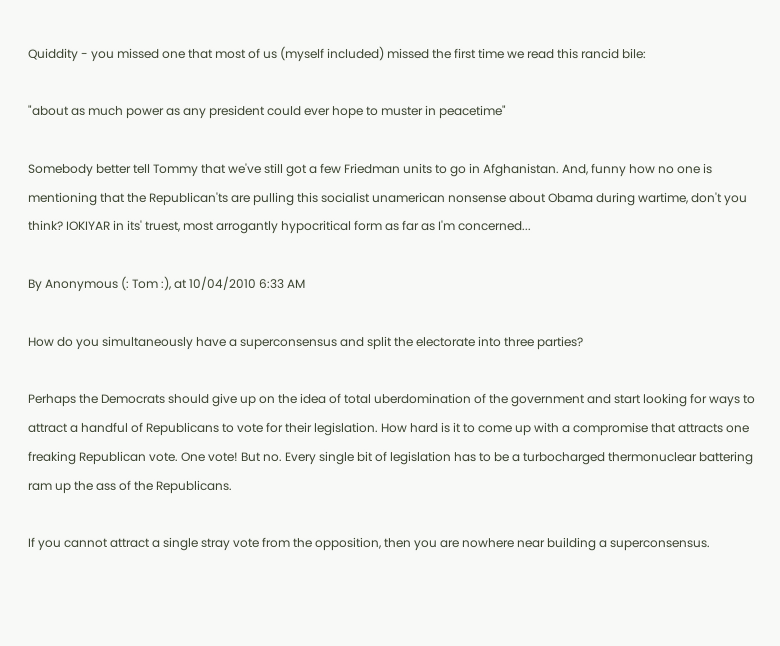Quiddity - you missed one that most of us (myself included) missed the first time we read this rancid bile:

"about as much power as any president could ever hope to muster in peacetime"

Somebody better tell Tommy that we've still got a few Friedman units to go in Afghanistan. And, funny how no one is mentioning that the Republican'ts are pulling this socialist unamerican nonsense about Obama during wartime, don't you think? IOKIYAR in its' truest, most arrogantly hypocritical form as far as I'm concerned...

By Anonymous (: Tom :), at 10/04/2010 6:33 AM

How do you simultaneously have a superconsensus and split the electorate into three parties?

Perhaps the Democrats should give up on the idea of total uberdomination of the government and start looking for ways to attract a handful of Republicans to vote for their legislation. How hard is it to come up with a compromise that attracts one freaking Republican vote. One vote! But no. Every single bit of legislation has to be a turbocharged thermonuclear battering ram up the ass of the Republicans.

If you cannot attract a single stray vote from the opposition, then you are nowhere near building a superconsensus.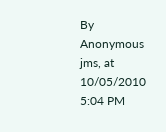By Anonymous jms, at 10/05/2010 5:04 PM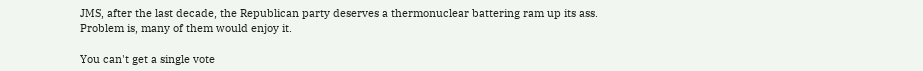JMS, after the last decade, the Republican party deserves a thermonuclear battering ram up its ass. Problem is, many of them would enjoy it.

You can't get a single vote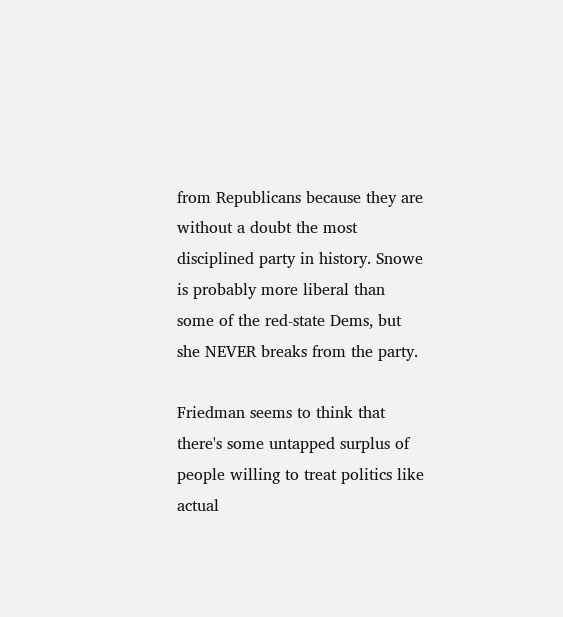from Republicans because they are without a doubt the most disciplined party in history. Snowe is probably more liberal than some of the red-state Dems, but she NEVER breaks from the party.

Friedman seems to think that there's some untapped surplus of people willing to treat politics like actual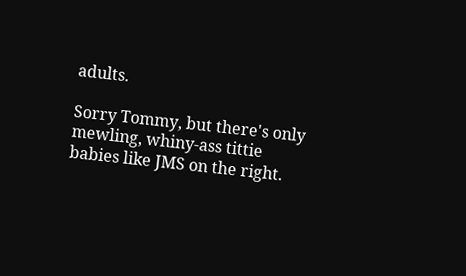adults.

Sorry Tommy, but there's only mewling, whiny-ass tittie babies like JMS on the right.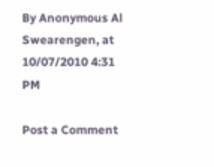By Anonymous Al Swearengen, at 10/07/2010 4:31 PM

Post a Comment